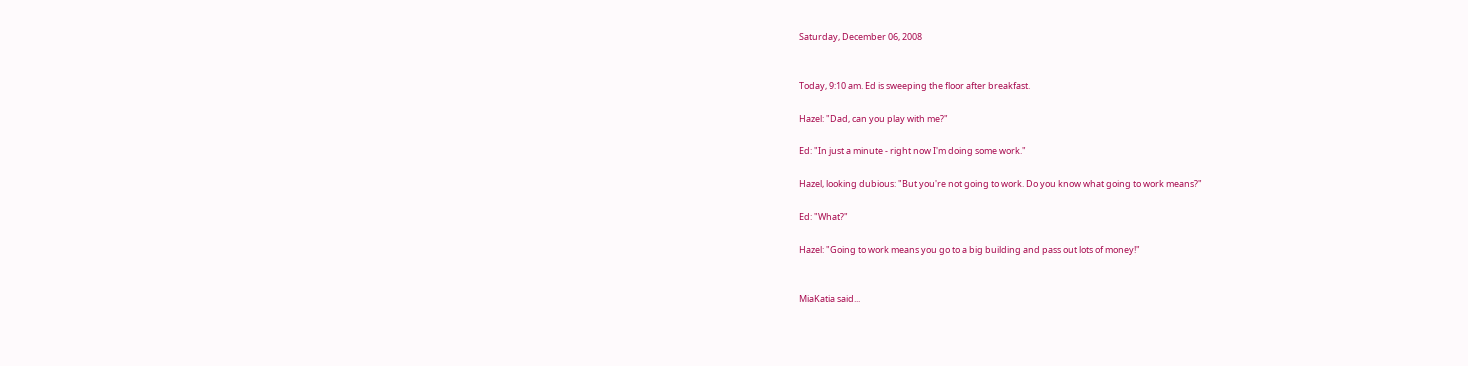Saturday, December 06, 2008


Today, 9:10 am. Ed is sweeping the floor after breakfast.

Hazel: "Dad, can you play with me?"

Ed: "In just a minute - right now I'm doing some work."

Hazel, looking dubious: "But you're not going to work. Do you know what going to work means?"

Ed: "What?"

Hazel: "Going to work means you go to a big building and pass out lots of money!"


MiaKatia said...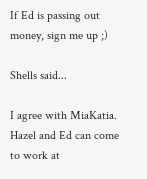If Ed is passing out money, sign me up ;)

Shells said...

I agree with MiaKatia. Hazel and Ed can come to work at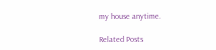my house anytime.

Related Posts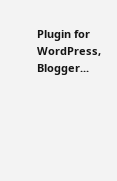Plugin for WordPress, Blogger...